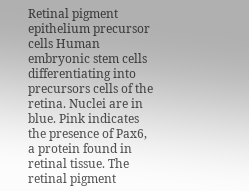Retinal pigment epithelium precursor cells Human embryonic stem cells differentiating into precursors cells of the retina. Nuclei are in blue. Pink indicates the presence of Pax6, a protein found in retinal tissue. The retinal pigment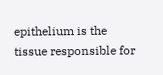epithelium is the tissue responsible for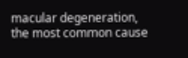macular degeneration, the most common cause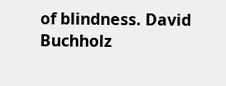of blindness. David Buchholz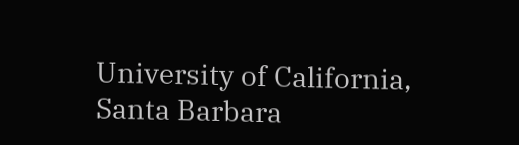University of California, Santa Barbara